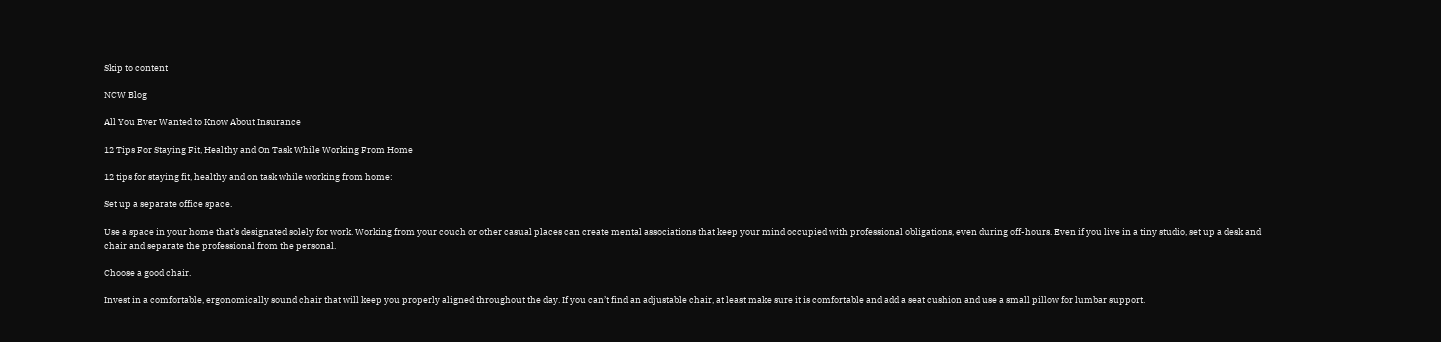Skip to content

NCW Blog

All You Ever Wanted to Know About Insurance

12 Tips For Staying Fit, Healthy and On Task While Working From Home

12 tips for staying fit, healthy and on task while working from home:

Set up a separate office space.

Use a space in your home that’s designated solely for work. Working from your couch or other casual places can create mental associations that keep your mind occupied with professional obligations, even during off-hours. Even if you live in a tiny studio, set up a desk and chair and separate the professional from the personal.

Choose a good chair.

Invest in a comfortable, ergonomically sound chair that will keep you properly aligned throughout the day. If you can’t find an adjustable chair, at least make sure it is comfortable and add a seat cushion and use a small pillow for lumbar support.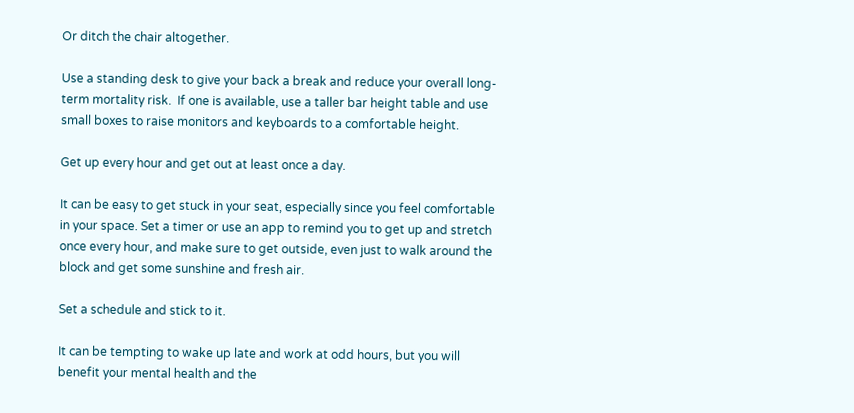Or ditch the chair altogether.

Use a standing desk to give your back a break and reduce your overall long-term mortality risk.  If one is available, use a taller bar height table and use small boxes to raise monitors and keyboards to a comfortable height.

Get up every hour and get out at least once a day.

It can be easy to get stuck in your seat, especially since you feel comfortable in your space. Set a timer or use an app to remind you to get up and stretch once every hour, and make sure to get outside, even just to walk around the block and get some sunshine and fresh air.

Set a schedule and stick to it.

It can be tempting to wake up late and work at odd hours, but you will benefit your mental health and the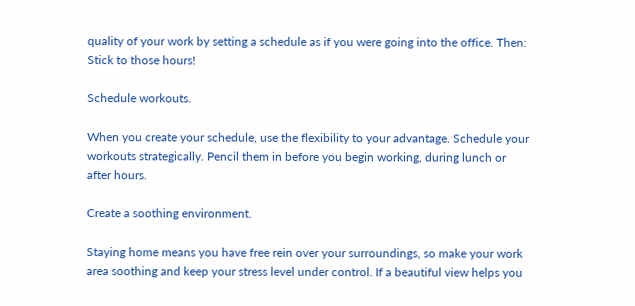quality of your work by setting a schedule as if you were going into the office. Then: Stick to those hours!

Schedule workouts.

When you create your schedule, use the flexibility to your advantage. Schedule your workouts strategically. Pencil them in before you begin working, during lunch or after hours.

Create a soothing environment.

Staying home means you have free rein over your surroundings, so make your work area soothing and keep your stress level under control. If a beautiful view helps you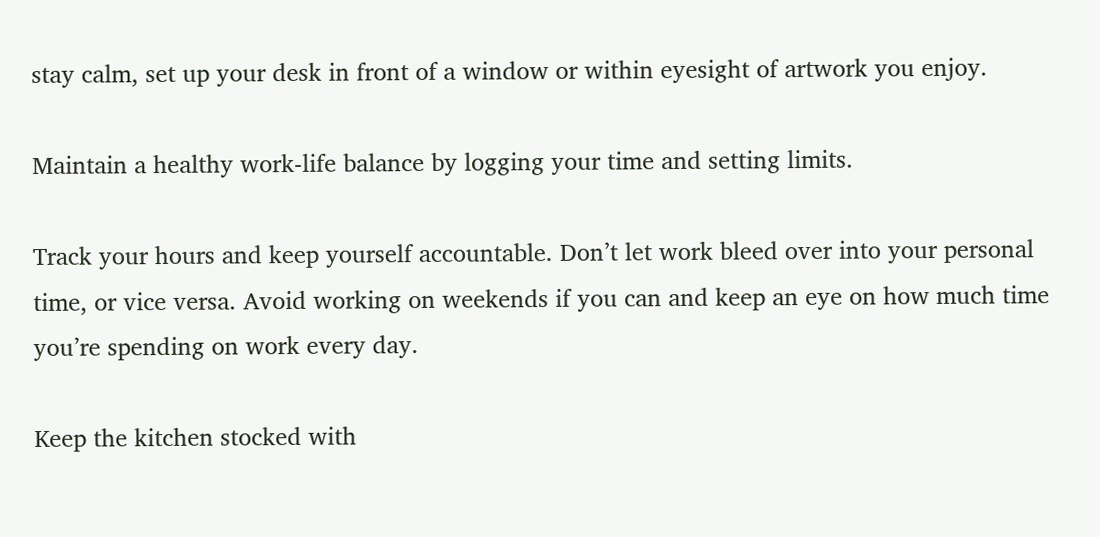stay calm, set up your desk in front of a window or within eyesight of artwork you enjoy.

Maintain a healthy work-life balance by logging your time and setting limits.

Track your hours and keep yourself accountable. Don’t let work bleed over into your personal time, or vice versa. Avoid working on weekends if you can and keep an eye on how much time you’re spending on work every day.

Keep the kitchen stocked with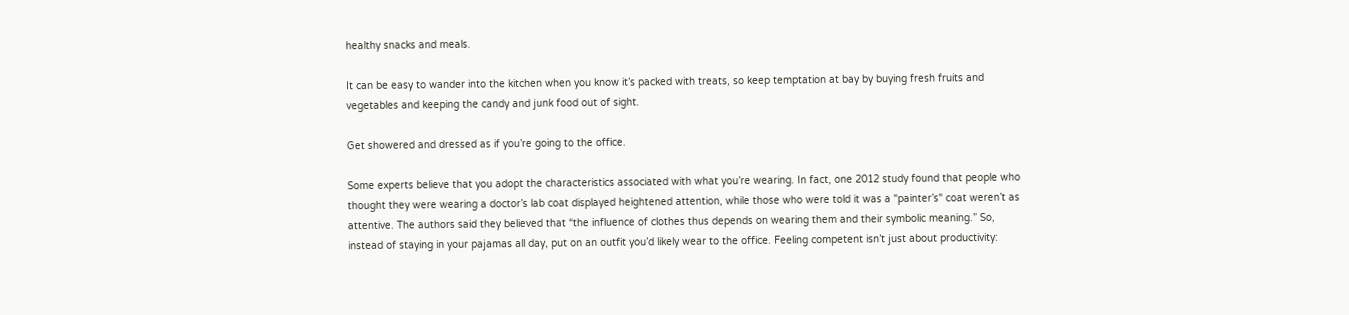healthy snacks and meals.

It can be easy to wander into the kitchen when you know it’s packed with treats, so keep temptation at bay by buying fresh fruits and vegetables and keeping the candy and junk food out of sight.

Get showered and dressed as if you’re going to the office.

Some experts believe that you adopt the characteristics associated with what you’re wearing. In fact, one 2012 study found that people who thought they were wearing a doctor’s lab coat displayed heightened attention, while those who were told it was a "painter’s" coat weren’t as attentive. The authors said they believed that “the influence of clothes thus depends on wearing them and their symbolic meaning.” So, instead of staying in your pajamas all day, put on an outfit you’d likely wear to the office. Feeling competent isn’t just about productivity: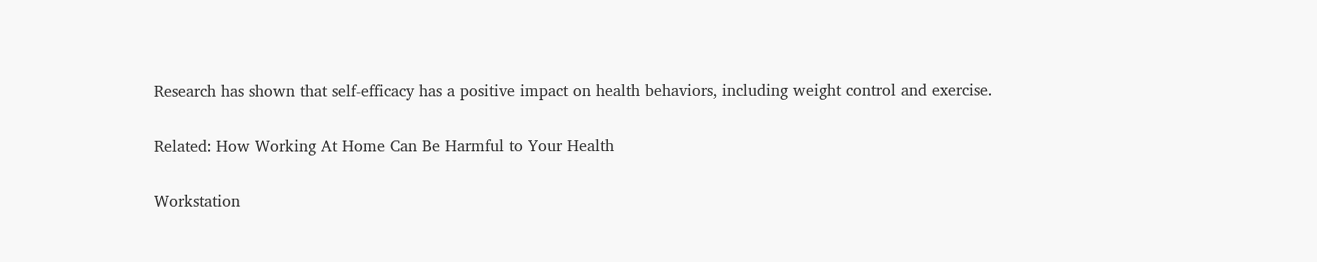Research has shown that self-efficacy has a positive impact on health behaviors, including weight control and exercise.

Related: How Working At Home Can Be Harmful to Your Health

Workstation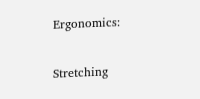Ergonomics:

Stretching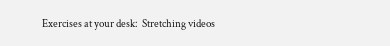Exercises at your desk:  Stretching videos